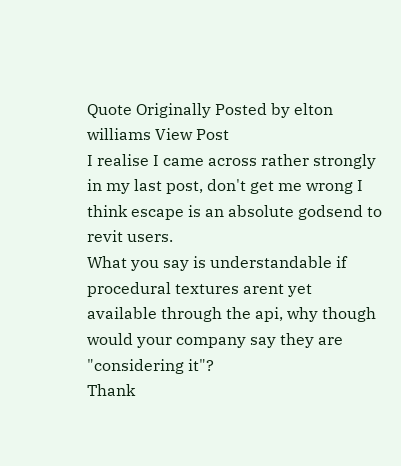Quote Originally Posted by elton williams View Post
I realise I came across rather strongly in my last post, don't get me wrong I think escape is an absolute godsend to revit users.
What you say is understandable if procedural textures arent yet available through the api, why though would your company say they are "considering it"?
Thank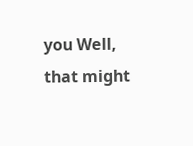you Well, that might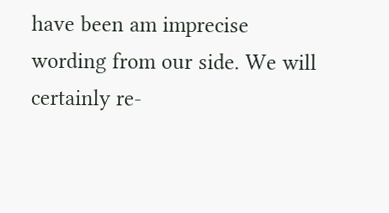have been am imprecise wording from our side. We will certainly re-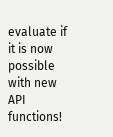evaluate if it is now possible with new API functions!